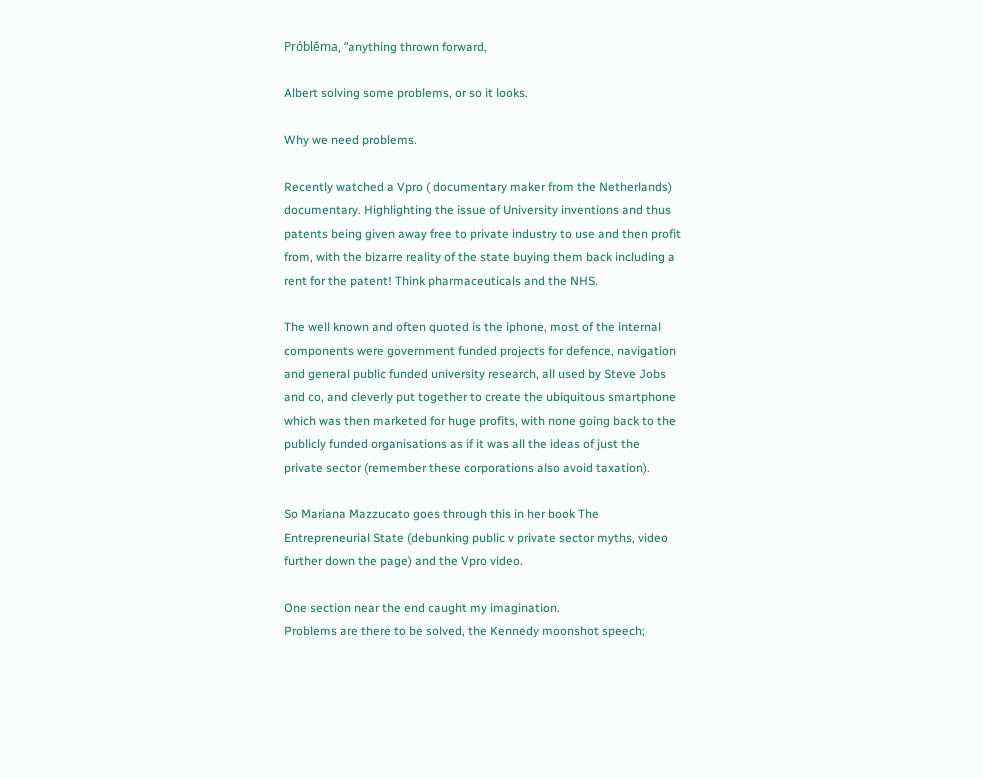Próblēma, “anything thrown forward,

Albert solving some problems, or so it looks.

Why we need problems.

Recently watched a Vpro ( documentary maker from the Netherlands) documentary. Highlighting the issue of University inventions and thus patents being given away free to private industry to use and then profit from, with the bizarre reality of the state buying them back including a rent for the patent! Think pharmaceuticals and the NHS.

The well known and often quoted is the iphone, most of the internal components were government funded projects for defence, navigation and general public funded university research, all used by Steve Jobs and co, and cleverly put together to create the ubiquitous smartphone which was then marketed for huge profits, with none going back to the publicly funded organisations as if it was all the ideas of just the private sector (remember these corporations also avoid taxation).

So Mariana Mazzucato goes through this in her book The Entrepreneurial State (debunking public v private sector myths, video further down the page) and the Vpro video.

One section near the end caught my imagination.
Problems are there to be solved, the Kennedy moonshot speech;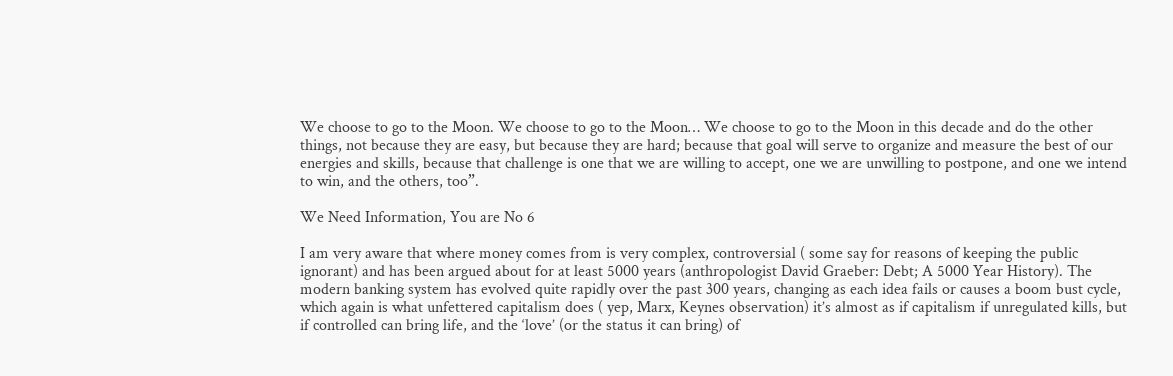We choose to go to the Moon. We choose to go to the Moon… We choose to go to the Moon in this decade and do the other things, not because they are easy, but because they are hard; because that goal will serve to organize and measure the best of our energies and skills, because that challenge is one that we are willing to accept, one we are unwilling to postpone, and one we intend to win, and the others, too”.

We Need Information, You are No 6

I am very aware that where money comes from is very complex, controversial ( some say for reasons of keeping the public ignorant) and has been argued about for at least 5000 years (anthropologist David Graeber: Debt; A 5000 Year History). The modern banking system has evolved quite rapidly over the past 300 years, changing as each idea fails or causes a boom bust cycle, which again is what unfettered capitalism does ( yep, Marx, Keynes observation) it’s almost as if capitalism if unregulated kills, but if controlled can bring life, and the ‘love’ (or the status it can bring) of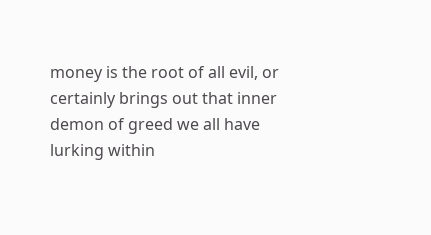money is the root of all evil, or certainly brings out that inner demon of greed we all have lurking within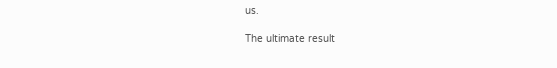us.

The ultimate result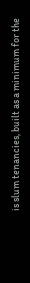is slum tenancies, built as a minimum for the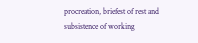procreation, briefest of rest and subsistence of working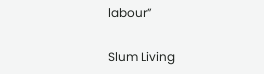labour”

Slum Living